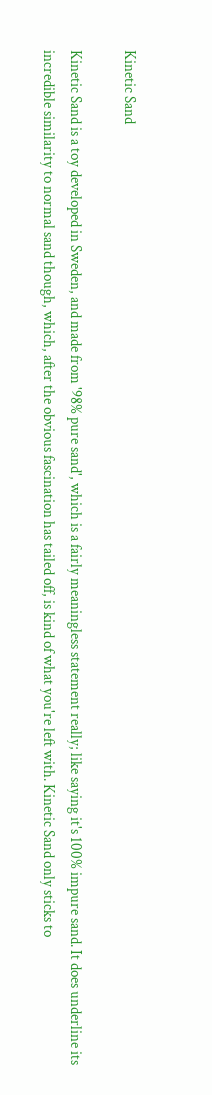Kinetic Sand

Kinetic Sand is a toy developed in Sweden, and made from '98% pure sand', which is a fairly meaningless statement really; like saying it's 100% impure sand. It does underline its incredible similarity to normal sand though, which, after the obvious fascination has tailed off, is kind of what you're left with. Kinetic Sand only sticks to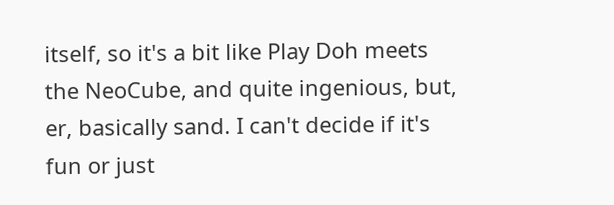itself, so it's a bit like Play Doh meets the NeoCube, and quite ingenious, but, er, basically sand. I can't decide if it's fun or just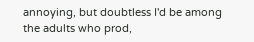annoying, but doubtless I'd be among the adults who prod,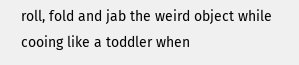roll, fold and jab the weird object while cooing like a toddler when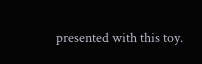presented with this toy.